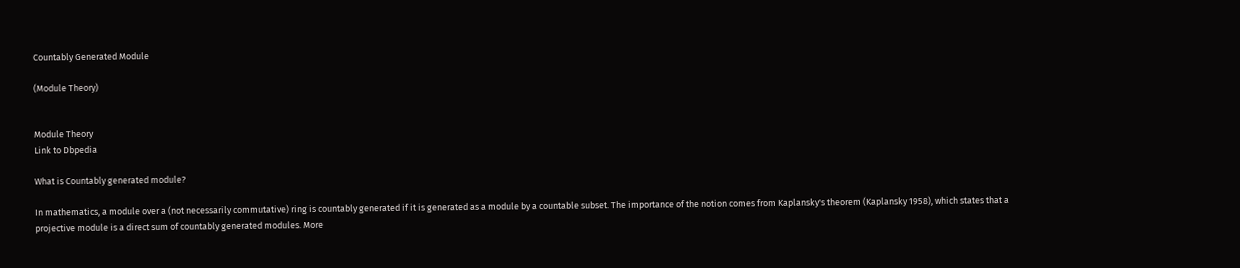Countably Generated Module

(Module Theory)


Module Theory
Link to Dbpedia

What is Countably generated module?

In mathematics, a module over a (not necessarily commutative) ring is countably generated if it is generated as a module by a countable subset. The importance of the notion comes from Kaplansky's theorem (Kaplansky 1958), which states that a projective module is a direct sum of countably generated modules. More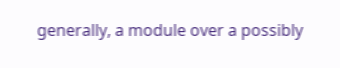generally, a module over a possibly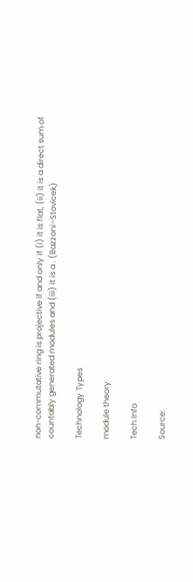non-commutative ring is projective if and only if (i) it is flat, (ii) it is a direct sum of countably generated modules and (iii) it is a . (Bazzoni–Stovicek)

Technology Types

module theory

Tech Info

Source: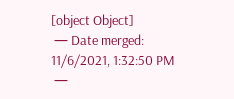[object Object]
 — Date merged: 11/6/2021, 1:32:50 PM
 —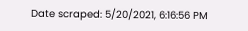Date scraped: 5/20/2021, 6:16:56 PM